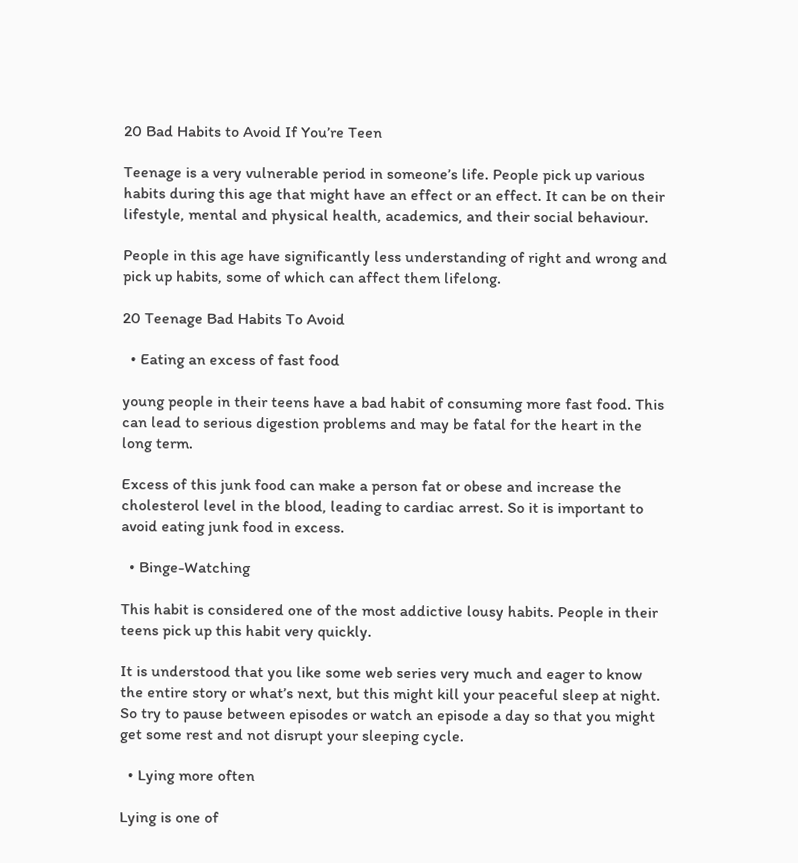20 Bad Habits to Avoid If You’re Teen

Teenage is a very vulnerable period in someone’s life. People pick up various habits during this age that might have an effect or an effect. It can be on their lifestyle, mental and physical health, academics, and their social behaviour.

People in this age have significantly less understanding of right and wrong and pick up habits, some of which can affect them lifelong.

20 Teenage Bad Habits To Avoid

  • Eating an excess of fast food

young people in their teens have a bad habit of consuming more fast food. This can lead to serious digestion problems and may be fatal for the heart in the long term.

Excess of this junk food can make a person fat or obese and increase the cholesterol level in the blood, leading to cardiac arrest. So it is important to avoid eating junk food in excess.

  • Binge-Watching

This habit is considered one of the most addictive lousy habits. People in their teens pick up this habit very quickly.

It is understood that you like some web series very much and eager to know the entire story or what’s next, but this might kill your peaceful sleep at night. So try to pause between episodes or watch an episode a day so that you might get some rest and not disrupt your sleeping cycle.

  • Lying more often

Lying is one of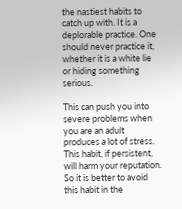the nastiest habits to catch up with. It is a deplorable practice. One should never practice it, whether it is a white lie or hiding something serious.

This can push you into severe problems when you are an adult produces a lot of stress. This habit, if persistent, will harm your reputation. So it is better to avoid this habit in the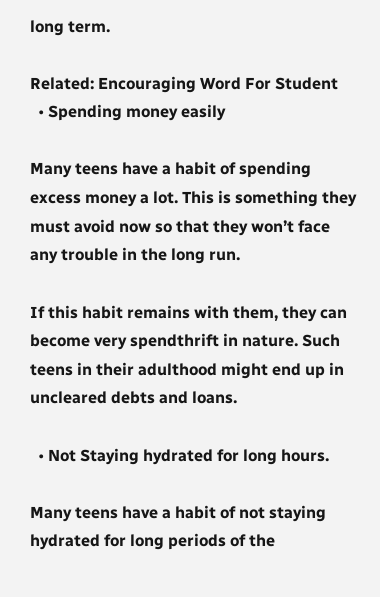long term.

Related: Encouraging Word For Student
  • Spending money easily

Many teens have a habit of spending excess money a lot. This is something they must avoid now so that they won’t face any trouble in the long run.

If this habit remains with them, they can become very spendthrift in nature. Such teens in their adulthood might end up in uncleared debts and loans.

  • Not Staying hydrated for long hours.

Many teens have a habit of not staying hydrated for long periods of the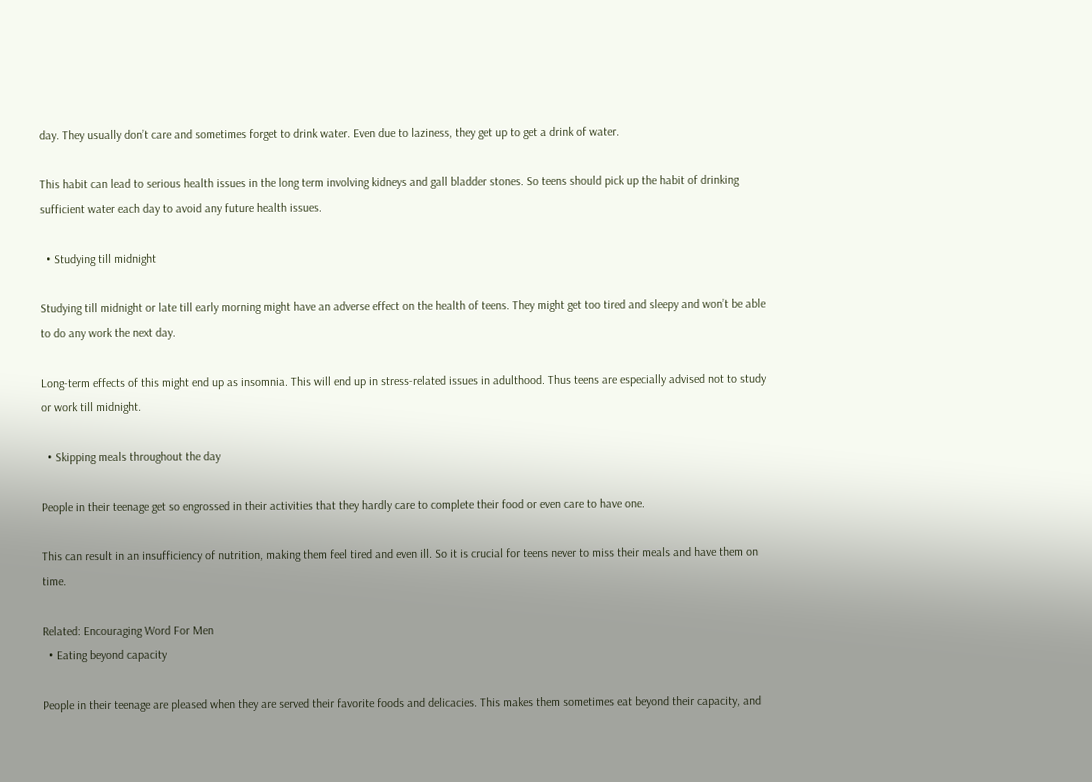day. They usually don’t care and sometimes forget to drink water. Even due to laziness, they get up to get a drink of water.

This habit can lead to serious health issues in the long term involving kidneys and gall bladder stones. So teens should pick up the habit of drinking sufficient water each day to avoid any future health issues.

  • Studying till midnight

Studying till midnight or late till early morning might have an adverse effect on the health of teens. They might get too tired and sleepy and won’t be able to do any work the next day.

Long-term effects of this might end up as insomnia. This will end up in stress-related issues in adulthood. Thus teens are especially advised not to study or work till midnight.

  • Skipping meals throughout the day

People in their teenage get so engrossed in their activities that they hardly care to complete their food or even care to have one.

This can result in an insufficiency of nutrition, making them feel tired and even ill. So it is crucial for teens never to miss their meals and have them on time.

Related: Encouraging Word For Men
  • Eating beyond capacity

People in their teenage are pleased when they are served their favorite foods and delicacies. This makes them sometimes eat beyond their capacity, and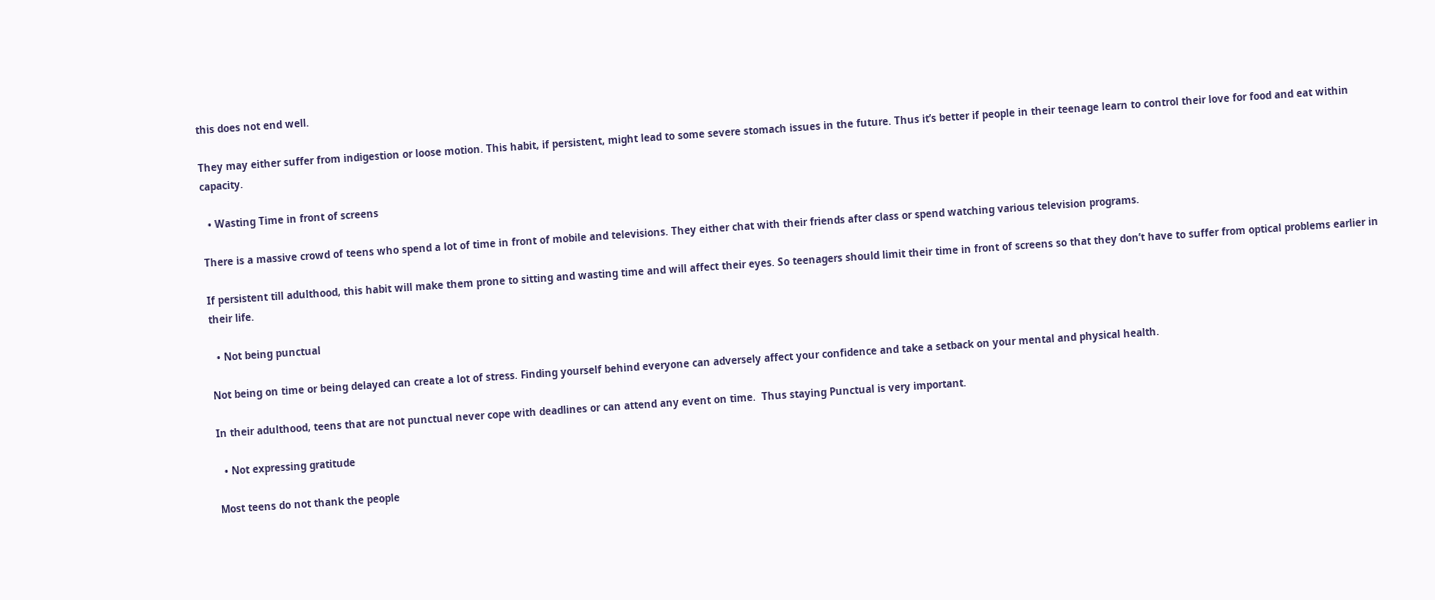this does not end well.

They may either suffer from indigestion or loose motion. This habit, if persistent, might lead to some severe stomach issues in the future. Thus it’s better if people in their teenage learn to control their love for food and eat within capacity.

  • Wasting Time in front of screens

There is a massive crowd of teens who spend a lot of time in front of mobile and televisions. They either chat with their friends after class or spend watching various television programs.

If persistent till adulthood, this habit will make them prone to sitting and wasting time and will affect their eyes. So teenagers should limit their time in front of screens so that they don’t have to suffer from optical problems earlier in their life.

  • Not being punctual

Not being on time or being delayed can create a lot of stress. Finding yourself behind everyone can adversely affect your confidence and take a setback on your mental and physical health.

In their adulthood, teens that are not punctual never cope with deadlines or can attend any event on time.  Thus staying Punctual is very important.

  • Not expressing gratitude

Most teens do not thank the people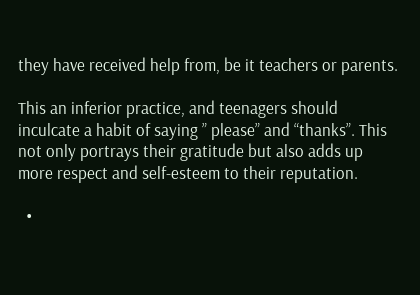they have received help from, be it teachers or parents.

This an inferior practice, and teenagers should inculcate a habit of saying ” please” and “thanks”. This not only portrays their gratitude but also adds up more respect and self-esteem to their reputation.

  •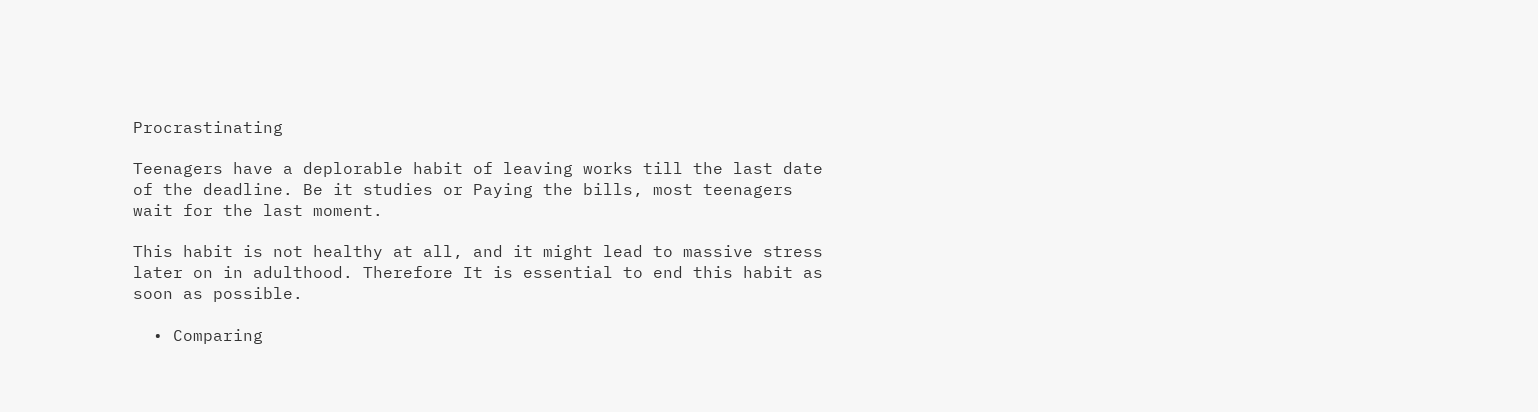Procrastinating

Teenagers have a deplorable habit of leaving works till the last date of the deadline. Be it studies or Paying the bills, most teenagers wait for the last moment.

This habit is not healthy at all, and it might lead to massive stress later on in adulthood. Therefore It is essential to end this habit as soon as possible.

  • Comparing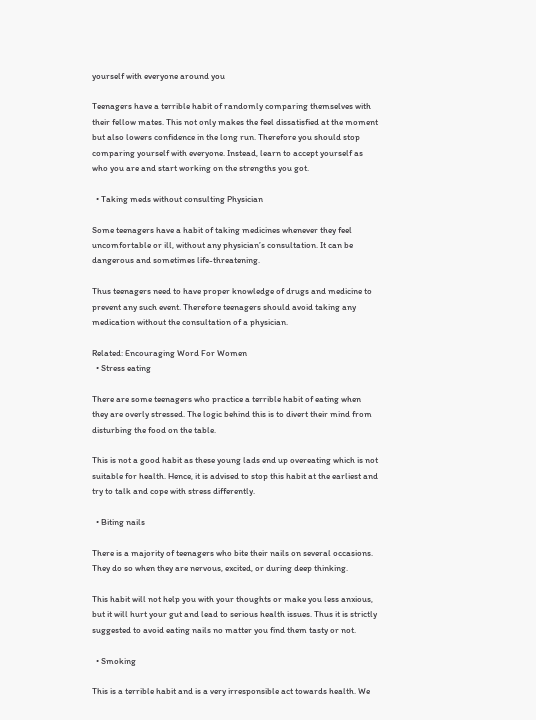yourself with everyone around you

Teenagers have a terrible habit of randomly comparing themselves with their fellow mates. This not only makes the feel dissatisfied at the moment but also lowers confidence in the long run. Therefore you should stop comparing yourself with everyone. Instead, learn to accept yourself as who you are and start working on the strengths you got.

  • Taking meds without consulting Physician

Some teenagers have a habit of taking medicines whenever they feel uncomfortable or ill, without any physician’s consultation. It can be dangerous and sometimes life-threatening.

Thus teenagers need to have proper knowledge of drugs and medicine to prevent any such event. Therefore teenagers should avoid taking any medication without the consultation of a physician.

Related: Encouraging Word For Women
  • Stress eating

There are some teenagers who practice a terrible habit of eating when they are overly stressed. The logic behind this is to divert their mind from disturbing the food on the table.

This is not a good habit as these young lads end up overeating which is not suitable for health. Hence, it is advised to stop this habit at the earliest and try to talk and cope with stress differently.

  • Biting nails

There is a majority of teenagers who bite their nails on several occasions. They do so when they are nervous, excited, or during deep thinking.

This habit will not help you with your thoughts or make you less anxious, but it will hurt your gut and lead to serious health issues. Thus it is strictly suggested to avoid eating nails no matter you find them tasty or not.

  • Smoking

This is a terrible habit and is a very irresponsible act towards health. We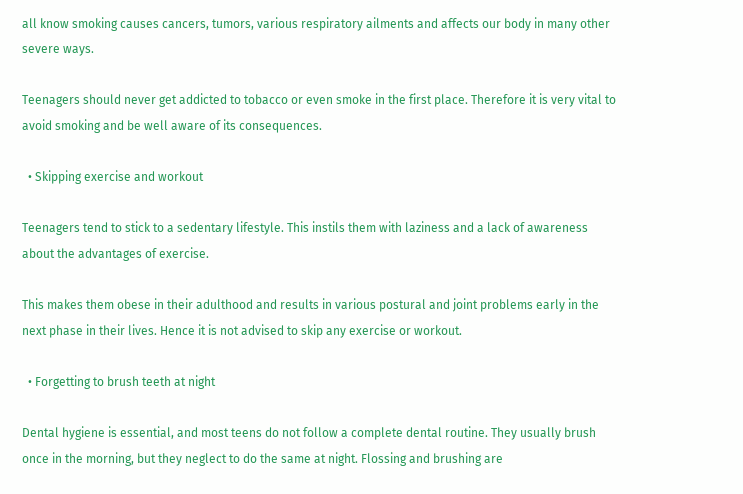all know smoking causes cancers, tumors, various respiratory ailments and affects our body in many other severe ways.

Teenagers should never get addicted to tobacco or even smoke in the first place. Therefore it is very vital to avoid smoking and be well aware of its consequences.

  • Skipping exercise and workout

Teenagers tend to stick to a sedentary lifestyle. This instils them with laziness and a lack of awareness about the advantages of exercise.

This makes them obese in their adulthood and results in various postural and joint problems early in the next phase in their lives. Hence it is not advised to skip any exercise or workout.

  • Forgetting to brush teeth at night

Dental hygiene is essential, and most teens do not follow a complete dental routine. They usually brush once in the morning, but they neglect to do the same at night. Flossing and brushing are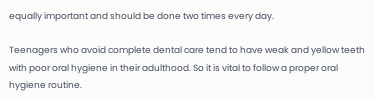equally important and should be done two times every day.

Teenagers who avoid complete dental care tend to have weak and yellow teeth with poor oral hygiene in their adulthood. So it is vital to follow a proper oral hygiene routine.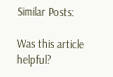Similar Posts:

Was this article helpful?